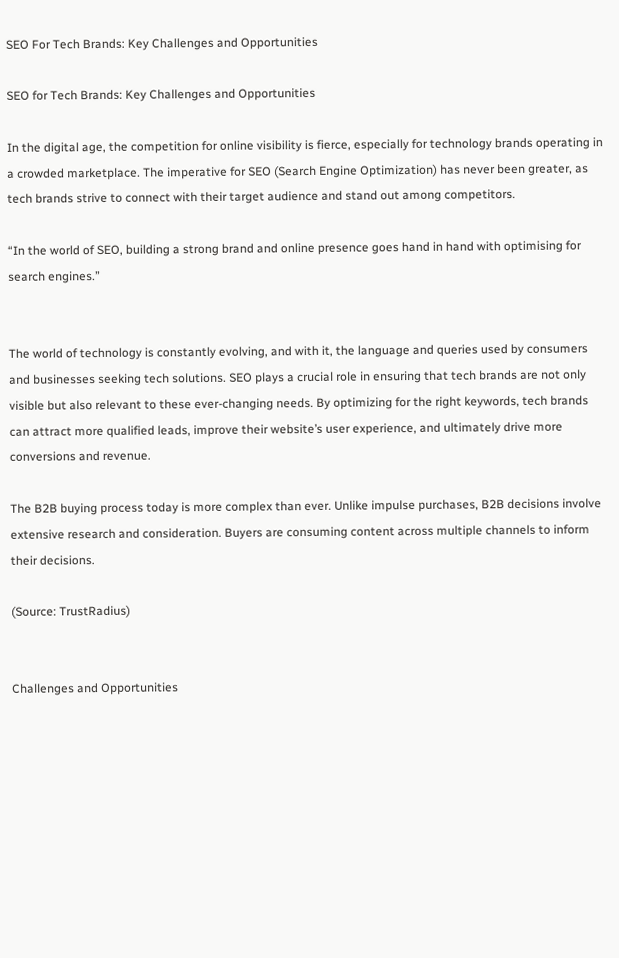SEO For Tech Brands: Key Challenges and Opportunities

SEO for Tech Brands: Key Challenges and Opportunities

In the digital age, the competition for online visibility is fierce, especially for technology brands operating in a crowded marketplace. The imperative for SEO (Search Engine Optimization) has never been greater, as tech brands strive to connect with their target audience and stand out among competitors.

“In the world of SEO, building a strong brand and online presence goes hand in hand with optimising for search engines.”


The world of technology is constantly evolving, and with it, the language and queries used by consumers and businesses seeking tech solutions. SEO plays a crucial role in ensuring that tech brands are not only visible but also relevant to these ever-changing needs. By optimizing for the right keywords, tech brands can attract more qualified leads, improve their website’s user experience, and ultimately drive more conversions and revenue.

The B2B buying process today is more complex than ever. Unlike impulse purchases, B2B decisions involve extensive research and consideration. Buyers are consuming content across multiple channels to inform their decisions.

(Source: TrustRadius)


Challenges and Opportunities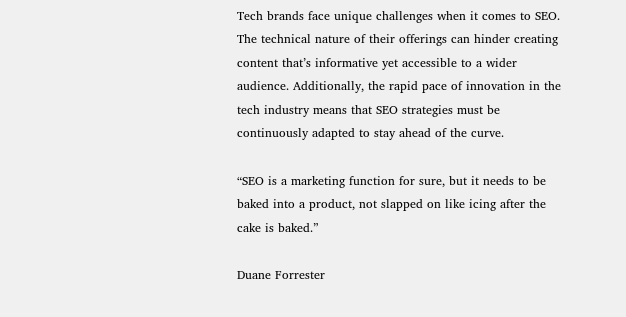Tech brands face unique challenges when it comes to SEO. The technical nature of their offerings can hinder creating content that’s informative yet accessible to a wider audience. Additionally, the rapid pace of innovation in the tech industry means that SEO strategies must be continuously adapted to stay ahead of the curve.

“SEO is a marketing function for sure, but it needs to be baked into a product, not slapped on like icing after the cake is baked.”

Duane Forrester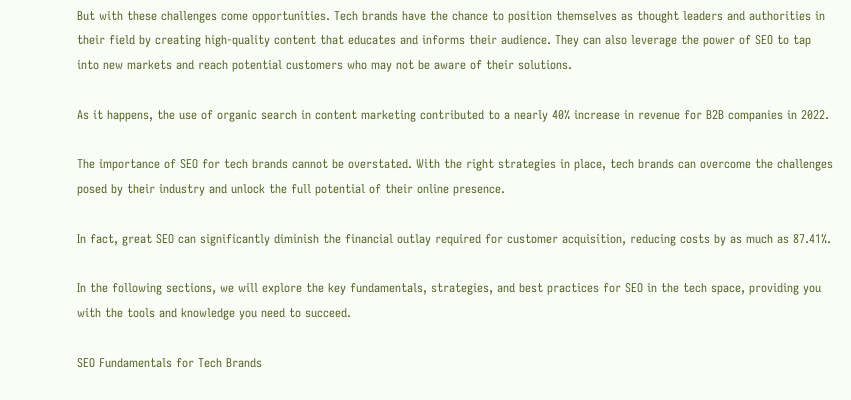But with these challenges come opportunities. Tech brands have the chance to position themselves as thought leaders and authorities in their field by creating high-quality content that educates and informs their audience. They can also leverage the power of SEO to tap into new markets and reach potential customers who may not be aware of their solutions.

As it happens, the use of organic search in content marketing contributed to a nearly 40% increase in revenue for B2B companies in 2022.

The importance of SEO for tech brands cannot be overstated. With the right strategies in place, tech brands can overcome the challenges posed by their industry and unlock the full potential of their online presence.

In fact, great SEO can significantly diminish the financial outlay required for customer acquisition, reducing costs by as much as 87.41%.

In the following sections, we will explore the key fundamentals, strategies, and best practices for SEO in the tech space, providing you with the tools and knowledge you need to succeed.

SEO Fundamentals for Tech Brands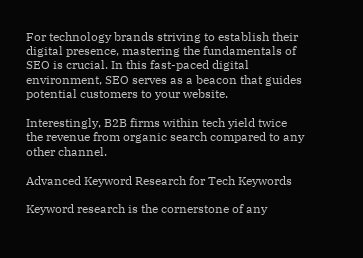For technology brands striving to establish their digital presence, mastering the fundamentals of SEO is crucial. In this fast-paced digital environment, SEO serves as a beacon that guides potential customers to your website.

Interestingly, B2B firms within tech yield twice the revenue from organic search compared to any other channel.

Advanced Keyword Research for Tech Keywords

Keyword research is the cornerstone of any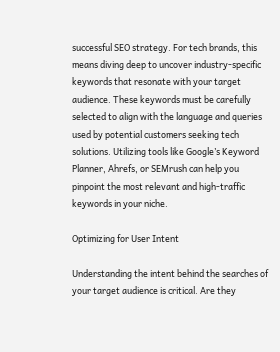successful SEO strategy. For tech brands, this means diving deep to uncover industry-specific keywords that resonate with your target audience. These keywords must be carefully selected to align with the language and queries used by potential customers seeking tech solutions. Utilizing tools like Google’s Keyword Planner, Ahrefs, or SEMrush can help you pinpoint the most relevant and high-traffic keywords in your niche.

Optimizing for User Intent

Understanding the intent behind the searches of your target audience is critical. Are they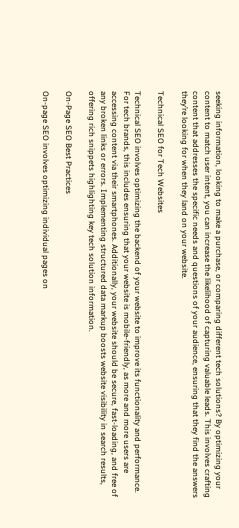seeking information, looking to make a purchase, or comparing different tech solutions? By optimizing your content to match user intent, you can increase the likelihood of capturing valuable leads. This involves crafting content that addresses the specific needs and questions of your audience, ensuring that they find the answers they’re looking for when they land on your website.

Technical SEO for Tech Websites

Technical SEO involves optimizing the backend of your website to improve its functionality and performance. For tech brands, this includes ensuring that your website is mobile-friendly, as more and more users are accessing content via their smartphones. Additionally, your website should be secure, fast-loading, and free of any broken links or errors. Implementing structured data markup boosts website visibility in search results, offering rich snippets highlighting key tech solution information.

On-Page SEO Best Practices

On-page SEO involves optimizing individual pages on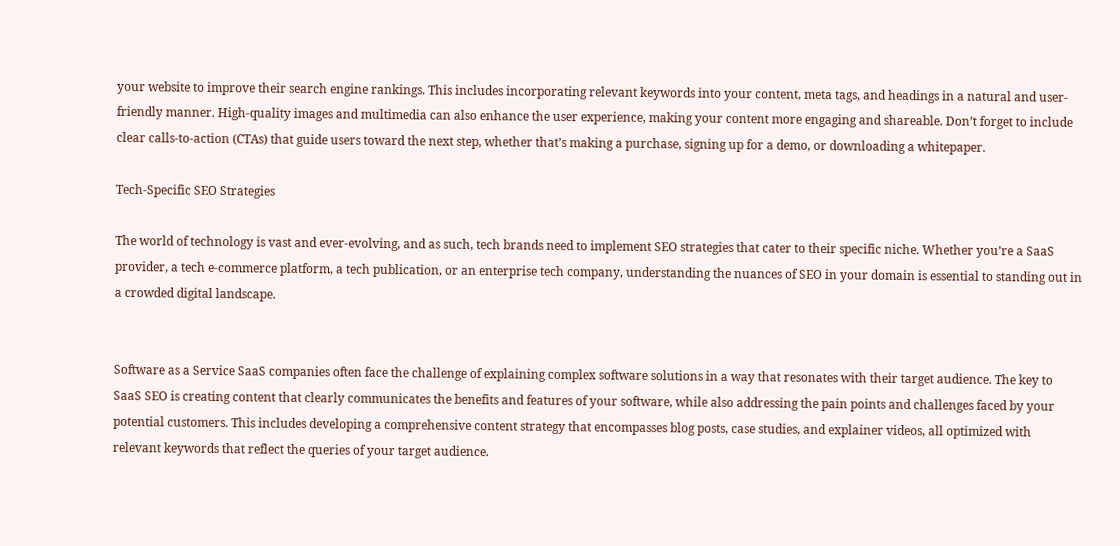your website to improve their search engine rankings. This includes incorporating relevant keywords into your content, meta tags, and headings in a natural and user-friendly manner. High-quality images and multimedia can also enhance the user experience, making your content more engaging and shareable. Don’t forget to include clear calls-to-action (CTAs) that guide users toward the next step, whether that’s making a purchase, signing up for a demo, or downloading a whitepaper.

Tech-Specific SEO Strategies

The world of technology is vast and ever-evolving, and as such, tech brands need to implement SEO strategies that cater to their specific niche. Whether you’re a SaaS provider, a tech e-commerce platform, a tech publication, or an enterprise tech company, understanding the nuances of SEO in your domain is essential to standing out in a crowded digital landscape.


Software as a Service SaaS companies often face the challenge of explaining complex software solutions in a way that resonates with their target audience. The key to SaaS SEO is creating content that clearly communicates the benefits and features of your software, while also addressing the pain points and challenges faced by your potential customers. This includes developing a comprehensive content strategy that encompasses blog posts, case studies, and explainer videos, all optimized with relevant keywords that reflect the queries of your target audience.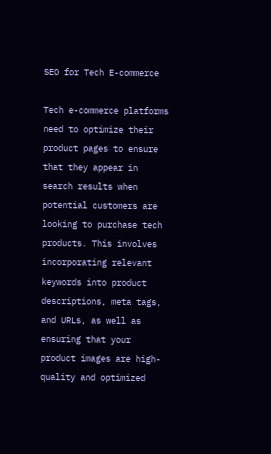SEO for Tech E-commerce

Tech e-commerce platforms need to optimize their product pages to ensure that they appear in search results when potential customers are looking to purchase tech products. This involves incorporating relevant keywords into product descriptions, meta tags, and URLs, as well as ensuring that your product images are high-quality and optimized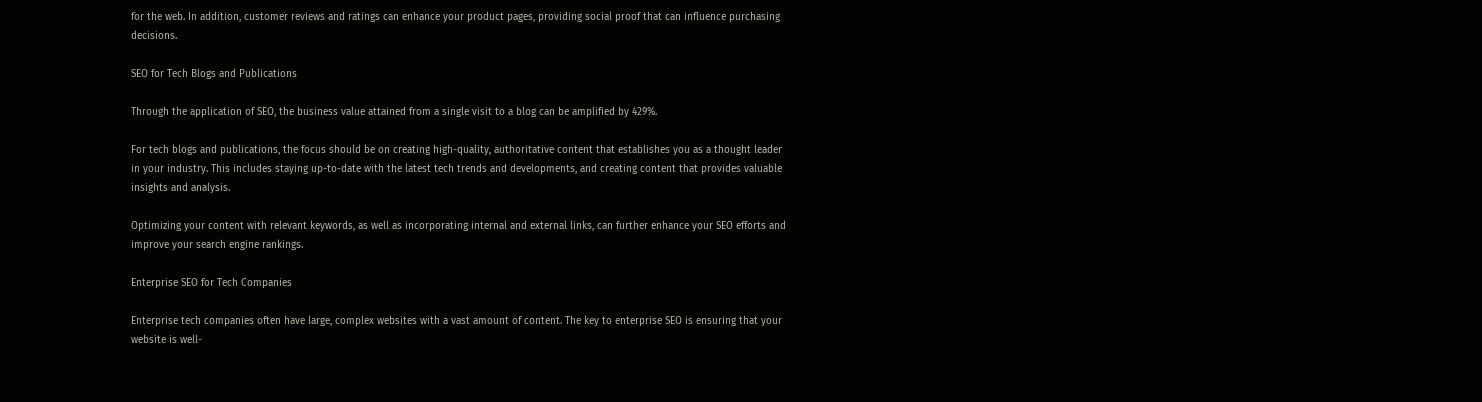for the web. In addition, customer reviews and ratings can enhance your product pages, providing social proof that can influence purchasing decisions.

SEO for Tech Blogs and Publications

Through the application of SEO, the business value attained from a single visit to a blog can be amplified by 429%.

For tech blogs and publications, the focus should be on creating high-quality, authoritative content that establishes you as a thought leader in your industry. This includes staying up-to-date with the latest tech trends and developments, and creating content that provides valuable insights and analysis.

Optimizing your content with relevant keywords, as well as incorporating internal and external links, can further enhance your SEO efforts and improve your search engine rankings.

Enterprise SEO for Tech Companies

Enterprise tech companies often have large, complex websites with a vast amount of content. The key to enterprise SEO is ensuring that your website is well-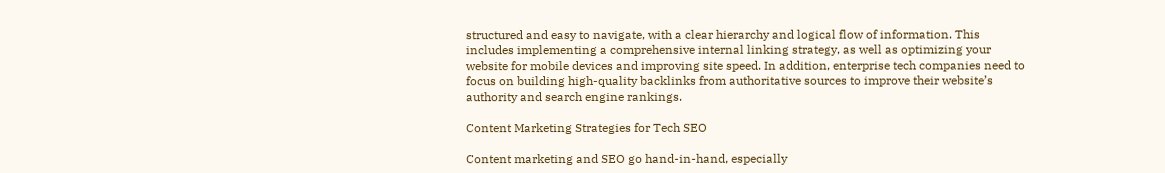structured and easy to navigate, with a clear hierarchy and logical flow of information. This includes implementing a comprehensive internal linking strategy, as well as optimizing your website for mobile devices and improving site speed. In addition, enterprise tech companies need to focus on building high-quality backlinks from authoritative sources to improve their website’s authority and search engine rankings.

Content Marketing Strategies for Tech SEO

Content marketing and SEO go hand-in-hand, especially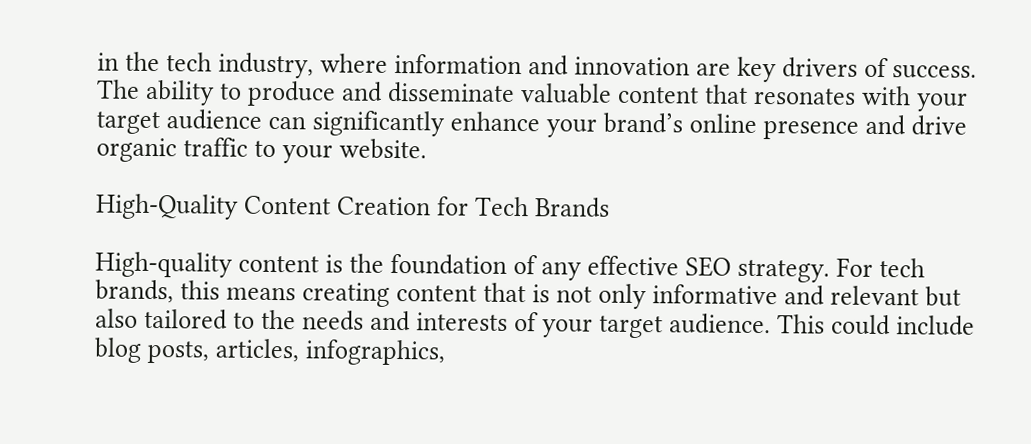in the tech industry, where information and innovation are key drivers of success. The ability to produce and disseminate valuable content that resonates with your target audience can significantly enhance your brand’s online presence and drive organic traffic to your website.

High-Quality Content Creation for Tech Brands

High-quality content is the foundation of any effective SEO strategy. For tech brands, this means creating content that is not only informative and relevant but also tailored to the needs and interests of your target audience. This could include blog posts, articles, infographics,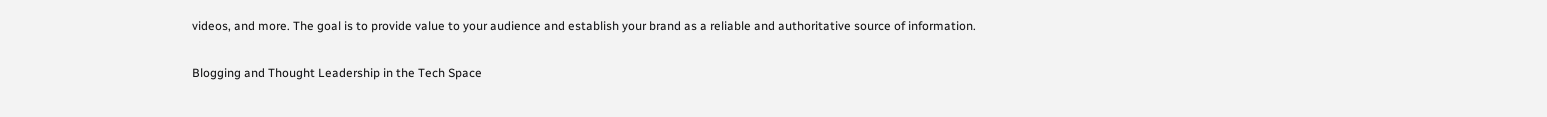videos, and more. The goal is to provide value to your audience and establish your brand as a reliable and authoritative source of information.

Blogging and Thought Leadership in the Tech Space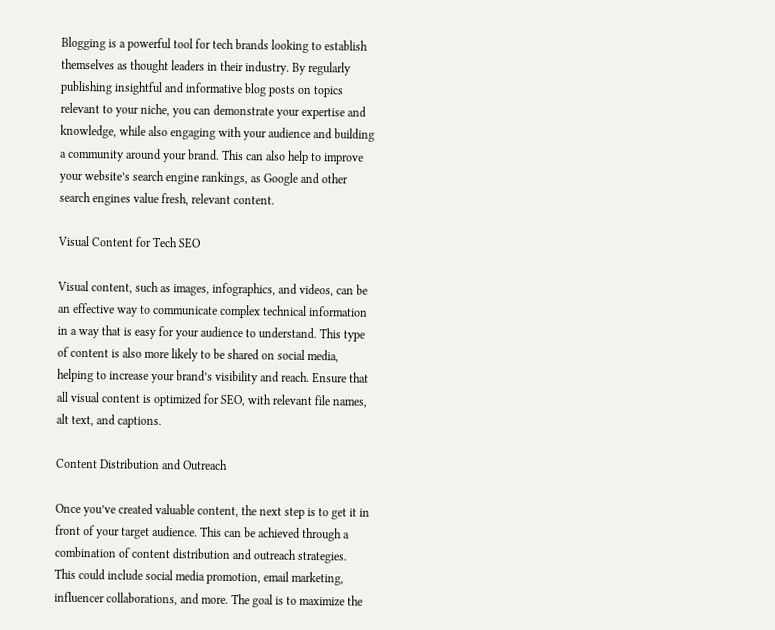Blogging is a powerful tool for tech brands looking to establish themselves as thought leaders in their industry. By regularly publishing insightful and informative blog posts on topics relevant to your niche, you can demonstrate your expertise and knowledge, while also engaging with your audience and building a community around your brand. This can also help to improve your website’s search engine rankings, as Google and other search engines value fresh, relevant content.

Visual Content for Tech SEO

Visual content, such as images, infographics, and videos, can be an effective way to communicate complex technical information in a way that is easy for your audience to understand. This type of content is also more likely to be shared on social media, helping to increase your brand’s visibility and reach. Ensure that all visual content is optimized for SEO, with relevant file names, alt text, and captions.

Content Distribution and Outreach

Once you’ve created valuable content, the next step is to get it in front of your target audience. This can be achieved through a combination of content distribution and outreach strategies. This could include social media promotion, email marketing, influencer collaborations, and more. The goal is to maximize the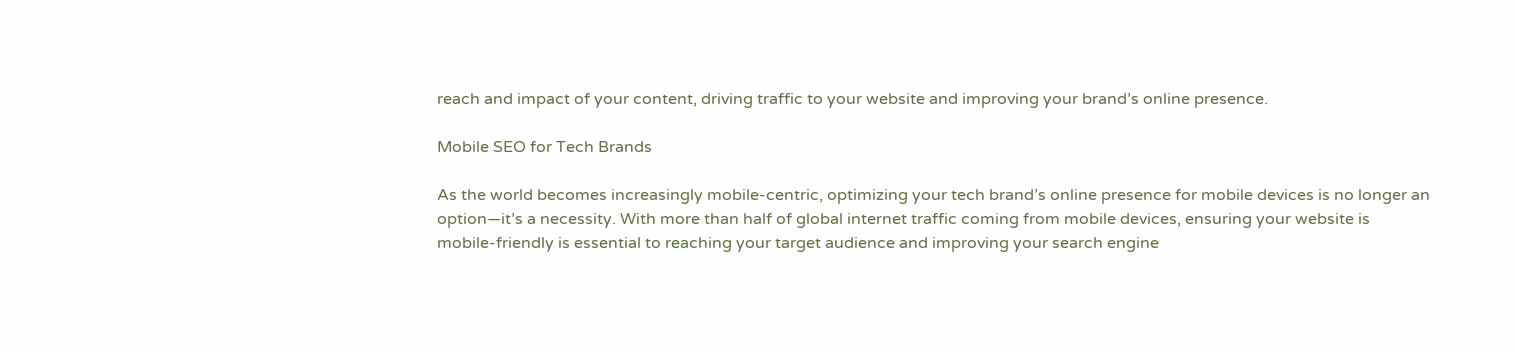reach and impact of your content, driving traffic to your website and improving your brand’s online presence.

Mobile SEO for Tech Brands

As the world becomes increasingly mobile-centric, optimizing your tech brand’s online presence for mobile devices is no longer an option—it’s a necessity. With more than half of global internet traffic coming from mobile devices, ensuring your website is mobile-friendly is essential to reaching your target audience and improving your search engine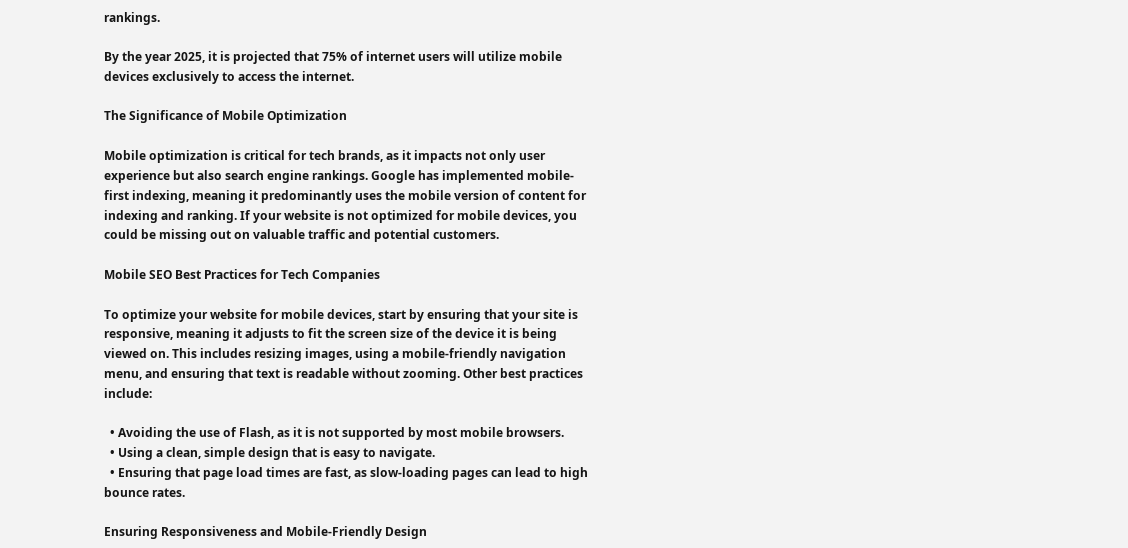rankings.

By the year 2025, it is projected that 75% of internet users will utilize mobile devices exclusively to access the internet.

The Significance of Mobile Optimization

Mobile optimization is critical for tech brands, as it impacts not only user experience but also search engine rankings. Google has implemented mobile-first indexing, meaning it predominantly uses the mobile version of content for indexing and ranking. If your website is not optimized for mobile devices, you could be missing out on valuable traffic and potential customers.

Mobile SEO Best Practices for Tech Companies

To optimize your website for mobile devices, start by ensuring that your site is responsive, meaning it adjusts to fit the screen size of the device it is being viewed on. This includes resizing images, using a mobile-friendly navigation menu, and ensuring that text is readable without zooming. Other best practices include:

  • Avoiding the use of Flash, as it is not supported by most mobile browsers.
  • Using a clean, simple design that is easy to navigate.
  • Ensuring that page load times are fast, as slow-loading pages can lead to high bounce rates.

Ensuring Responsiveness and Mobile-Friendly Design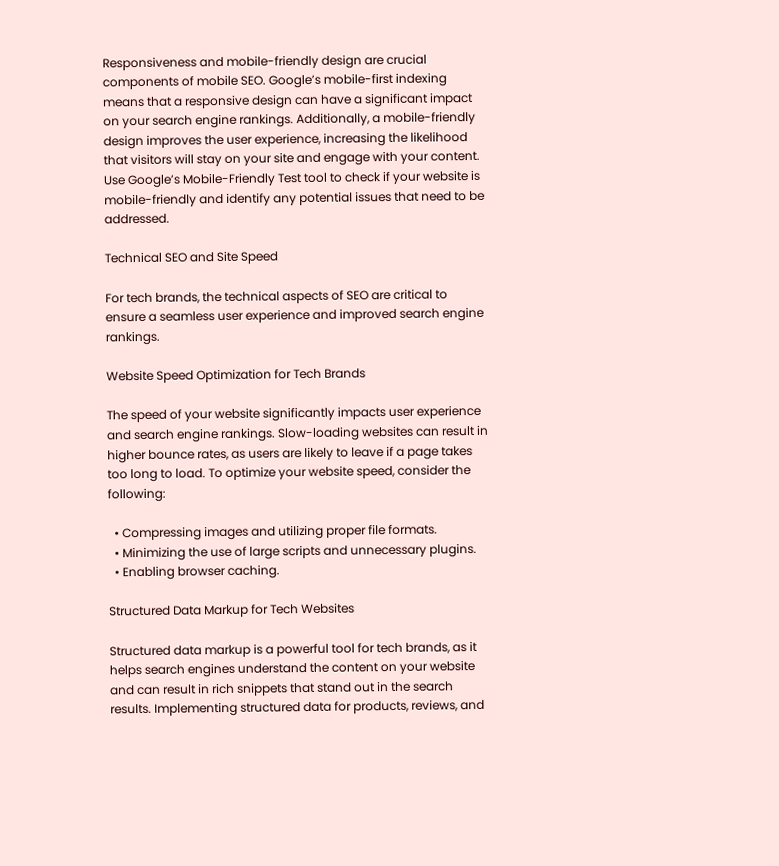Responsiveness and mobile-friendly design are crucial components of mobile SEO. Google’s mobile-first indexing means that a responsive design can have a significant impact on your search engine rankings. Additionally, a mobile-friendly design improves the user experience, increasing the likelihood that visitors will stay on your site and engage with your content. Use Google’s Mobile-Friendly Test tool to check if your website is mobile-friendly and identify any potential issues that need to be addressed.

Technical SEO and Site Speed

For tech brands, the technical aspects of SEO are critical to ensure a seamless user experience and improved search engine rankings.

Website Speed Optimization for Tech Brands

The speed of your website significantly impacts user experience and search engine rankings. Slow-loading websites can result in higher bounce rates, as users are likely to leave if a page takes too long to load. To optimize your website speed, consider the following:

  • Compressing images and utilizing proper file formats.
  • Minimizing the use of large scripts and unnecessary plugins.
  • Enabling browser caching.

Structured Data Markup for Tech Websites

Structured data markup is a powerful tool for tech brands, as it helps search engines understand the content on your website and can result in rich snippets that stand out in the search results. Implementing structured data for products, reviews, and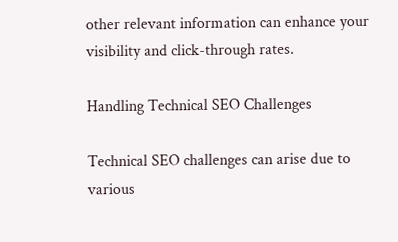other relevant information can enhance your visibility and click-through rates.

Handling Technical SEO Challenges

Technical SEO challenges can arise due to various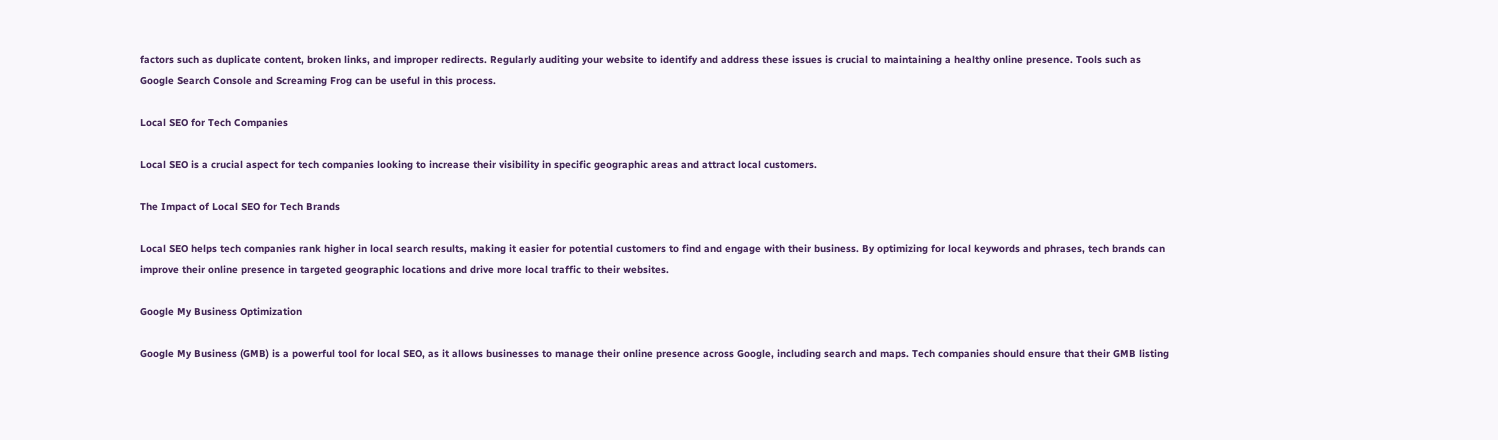factors such as duplicate content, broken links, and improper redirects. Regularly auditing your website to identify and address these issues is crucial to maintaining a healthy online presence. Tools such as Google Search Console and Screaming Frog can be useful in this process.

Local SEO for Tech Companies

Local SEO is a crucial aspect for tech companies looking to increase their visibility in specific geographic areas and attract local customers.

The Impact of Local SEO for Tech Brands

Local SEO helps tech companies rank higher in local search results, making it easier for potential customers to find and engage with their business. By optimizing for local keywords and phrases, tech brands can improve their online presence in targeted geographic locations and drive more local traffic to their websites.

Google My Business Optimization

Google My Business (GMB) is a powerful tool for local SEO, as it allows businesses to manage their online presence across Google, including search and maps. Tech companies should ensure that their GMB listing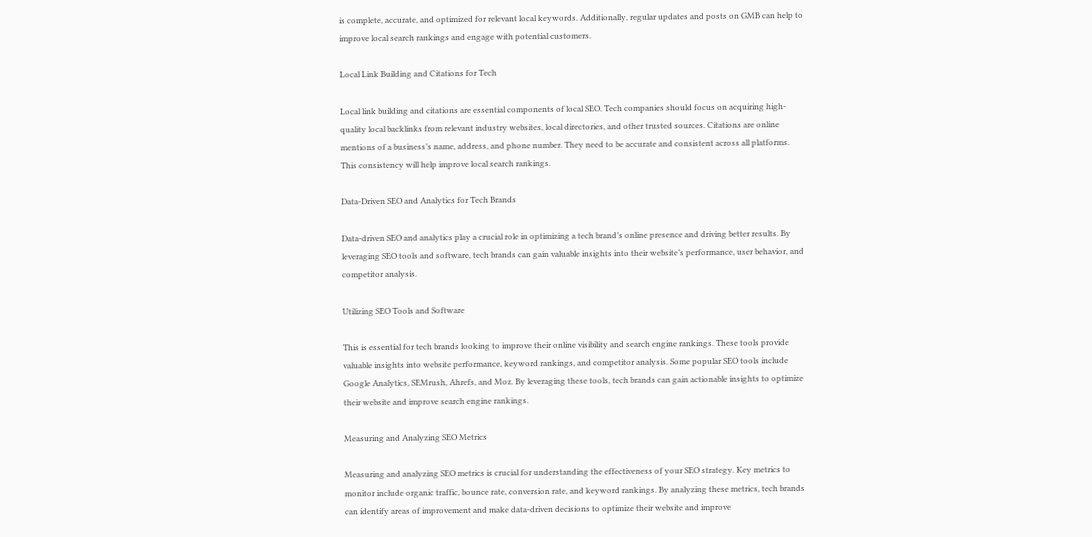is complete, accurate, and optimized for relevant local keywords. Additionally, regular updates and posts on GMB can help to improve local search rankings and engage with potential customers.

Local Link Building and Citations for Tech

Local link building and citations are essential components of local SEO. Tech companies should focus on acquiring high-quality local backlinks from relevant industry websites, local directories, and other trusted sources. Citations are online mentions of a business’s name, address, and phone number. They need to be accurate and consistent across all platforms. This consistency will help improve local search rankings.

Data-Driven SEO and Analytics for Tech Brands

Data-driven SEO and analytics play a crucial role in optimizing a tech brand’s online presence and driving better results. By leveraging SEO tools and software, tech brands can gain valuable insights into their website’s performance, user behavior, and competitor analysis.

Utilizing SEO Tools and Software

This is essential for tech brands looking to improve their online visibility and search engine rankings. These tools provide valuable insights into website performance, keyword rankings, and competitor analysis. Some popular SEO tools include Google Analytics, SEMrush, Ahrefs, and Moz. By leveraging these tools, tech brands can gain actionable insights to optimize their website and improve search engine rankings.

Measuring and Analyzing SEO Metrics

Measuring and analyzing SEO metrics is crucial for understanding the effectiveness of your SEO strategy. Key metrics to monitor include organic traffic, bounce rate, conversion rate, and keyword rankings. By analyzing these metrics, tech brands can identify areas of improvement and make data-driven decisions to optimize their website and improve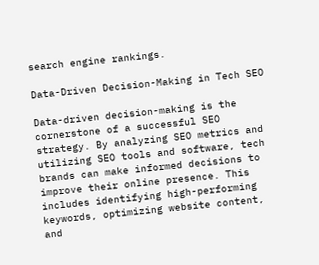search engine rankings.

Data-Driven Decision-Making in Tech SEO

Data-driven decision-making is the cornerstone of a successful SEO strategy. By analyzing SEO metrics and utilizing SEO tools and software, tech brands can make informed decisions to improve their online presence. This includes identifying high-performing keywords, optimizing website content, and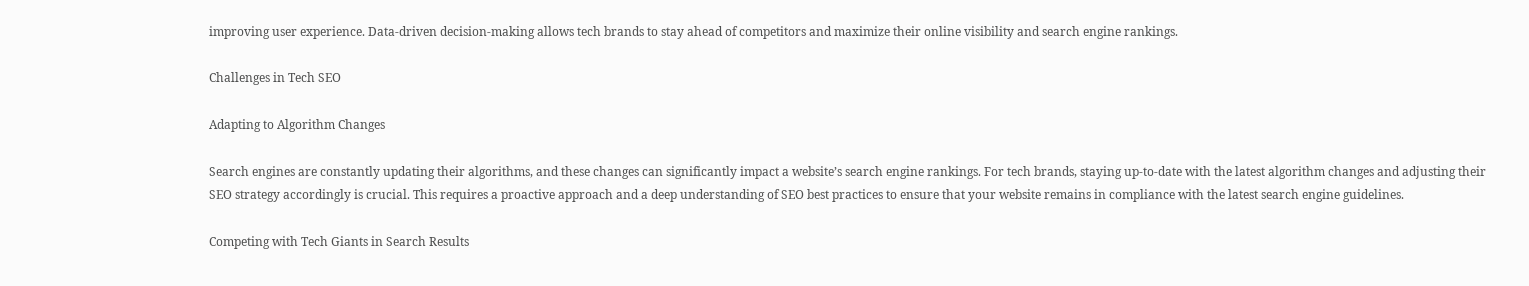improving user experience. Data-driven decision-making allows tech brands to stay ahead of competitors and maximize their online visibility and search engine rankings.

Challenges in Tech SEO

Adapting to Algorithm Changes

Search engines are constantly updating their algorithms, and these changes can significantly impact a website’s search engine rankings. For tech brands, staying up-to-date with the latest algorithm changes and adjusting their SEO strategy accordingly is crucial. This requires a proactive approach and a deep understanding of SEO best practices to ensure that your website remains in compliance with the latest search engine guidelines.

Competing with Tech Giants in Search Results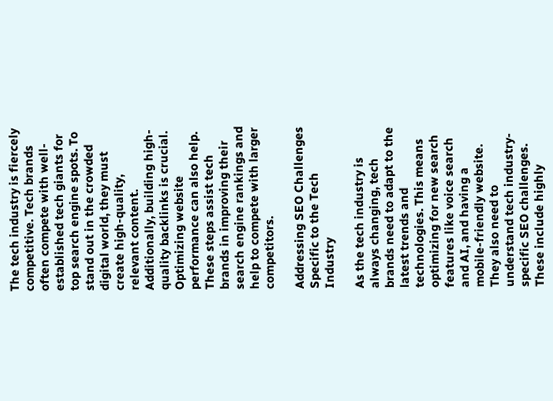The tech industry is fiercely competitive. Tech brands often compete with well-established tech giants for top search engine spots. To stand out in the crowded digital world, they must create high-quality, relevant content. Additionally, building high-quality backlinks is crucial. Optimizing website performance can also help. These steps assist tech brands in improving their search engine rankings and help to compete with larger competitors.

Addressing SEO Challenges Specific to the Tech Industry

As the tech industry is always changing, tech brands need to adapt to the latest trends and technologies. This means optimizing for new search features like voice search and AI, and having a mobile-friendly website. They also need to understand tech industry-specific SEO challenges. These include highly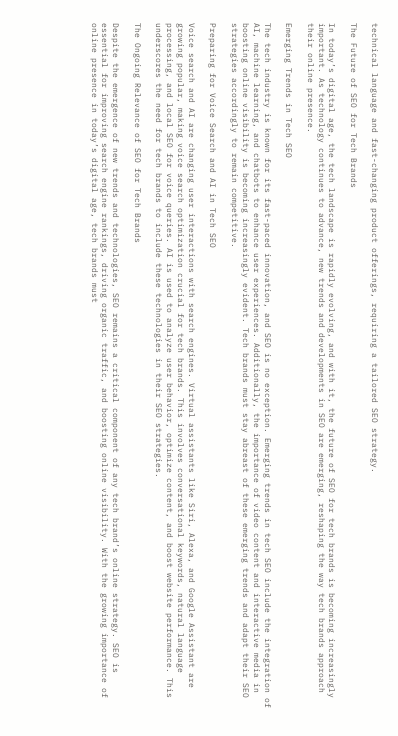technical language and fast-changing product offerings, requiring a tailored SEO strategy.

The Future of SEO for Tech Brands

In today’s digital age, the tech landscape is rapidly evolving, and with it, the future of SEO for tech brands is becoming increasingly important. As technology continues to advance, new trends and developments in SEO are emerging, reshaping the way tech brands approach their online presence.

Emerging Trends in Tech SEO

The tech industry is known for its fast-paced innovation, and SEO is no exception. Emerging trends in tech SEO include the integration of AI, machine learning, and chatbots to enhance user experiences. Additionally, the importance of video content and interactive media in boosting online visibility is becoming increasingly evident. Tech brands must stay abreast of these emerging trends and adapt their SEO strategies accordingly to remain competitive.

Preparing for Voice Search and AI in Tech SEO

Voice search and AI are changing user interactions with search engines. Virtual assistants like Siri, Alexa, and Google Assistant are growing popular, making voice search optimization crucial for tech brands. This involves conversational keywords, natural language processing, and local SEO for voice queries. AI is used to analyze user behavior, optimize content, and boost website performance. This underscores the need for tech brands to include these technologies in their SEO strategies.

The Ongoing Relevance of SEO for Tech Brands

Despite the emergence of new trends and technologies, SEO remains a critical component of any tech brand’s online strategy. SEO is essential for improving search engine rankings, driving organic traffic, and boosting online visibility. With the growing importance of online presence in today’s digital age, tech brands must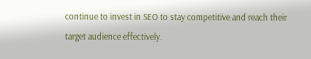continue to invest in SEO to stay competitive and reach their target audience effectively.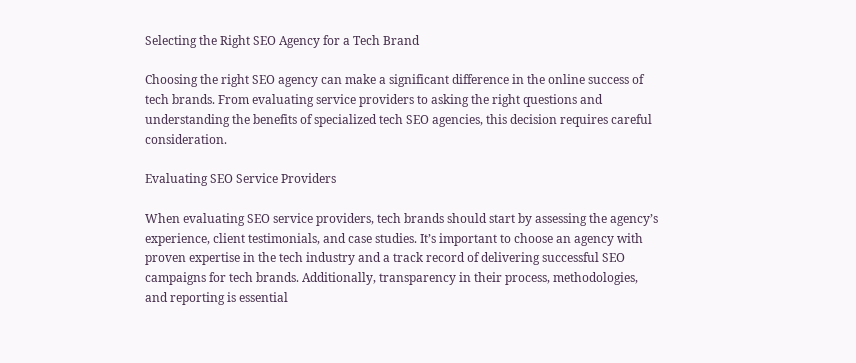Selecting the Right SEO Agency for a Tech Brand

Choosing the right SEO agency can make a significant difference in the online success of tech brands. From evaluating service providers to asking the right questions and understanding the benefits of specialized tech SEO agencies, this decision requires careful consideration.

Evaluating SEO Service Providers

When evaluating SEO service providers, tech brands should start by assessing the agency’s experience, client testimonials, and case studies. It’s important to choose an agency with proven expertise in the tech industry and a track record of delivering successful SEO campaigns for tech brands. Additionally, transparency in their process, methodologies, and reporting is essential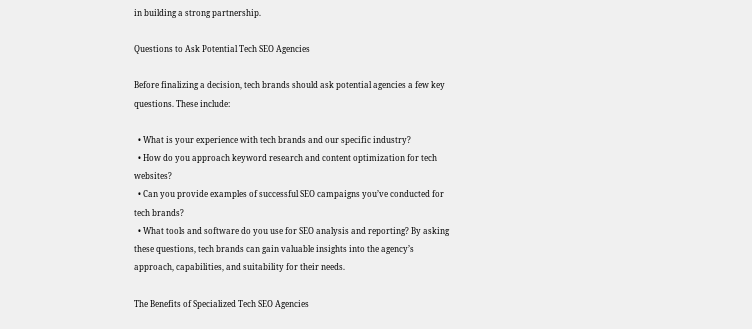in building a strong partnership.

Questions to Ask Potential Tech SEO Agencies

Before finalizing a decision, tech brands should ask potential agencies a few key questions. These include:

  • What is your experience with tech brands and our specific industry?
  • How do you approach keyword research and content optimization for tech websites?
  • Can you provide examples of successful SEO campaigns you’ve conducted for tech brands?
  • What tools and software do you use for SEO analysis and reporting? By asking these questions, tech brands can gain valuable insights into the agency’s approach, capabilities, and suitability for their needs.

The Benefits of Specialized Tech SEO Agencies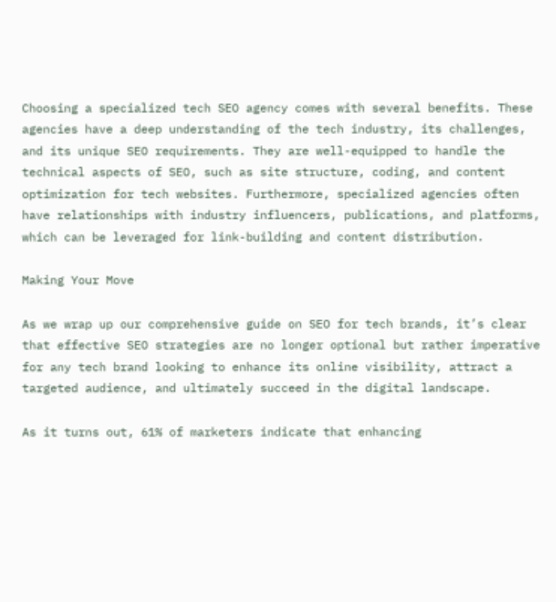Choosing a specialized tech SEO agency comes with several benefits. These agencies have a deep understanding of the tech industry, its challenges, and its unique SEO requirements. They are well-equipped to handle the technical aspects of SEO, such as site structure, coding, and content optimization for tech websites. Furthermore, specialized agencies often have relationships with industry influencers, publications, and platforms, which can be leveraged for link-building and content distribution.

Making Your Move

As we wrap up our comprehensive guide on SEO for tech brands, it’s clear that effective SEO strategies are no longer optional but rather imperative for any tech brand looking to enhance its online visibility, attract a targeted audience, and ultimately succeed in the digital landscape.

As it turns out, 61% of marketers indicate that enhancing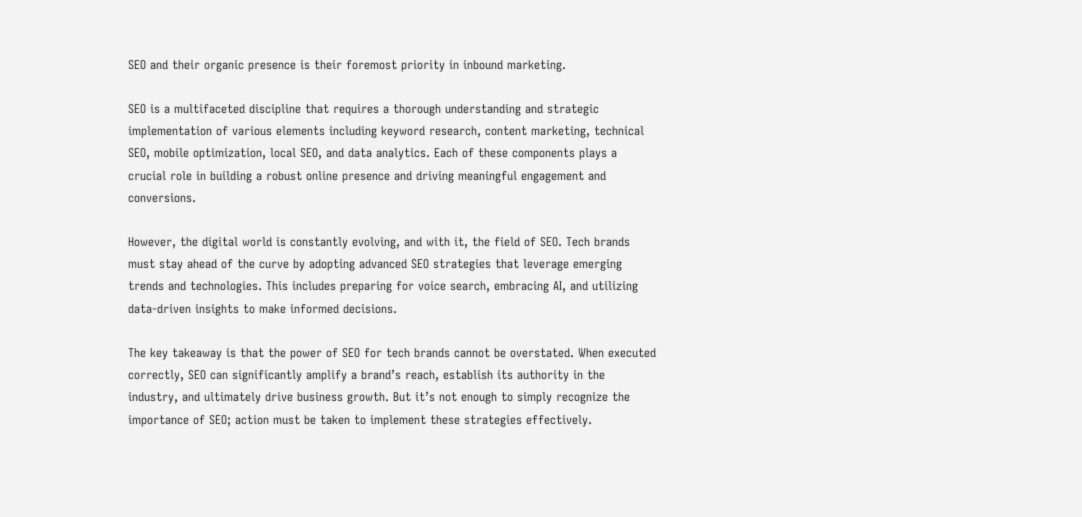SEO and their organic presence is their foremost priority in inbound marketing.

SEO is a multifaceted discipline that requires a thorough understanding and strategic implementation of various elements including keyword research, content marketing, technical SEO, mobile optimization, local SEO, and data analytics. Each of these components plays a crucial role in building a robust online presence and driving meaningful engagement and conversions.

However, the digital world is constantly evolving, and with it, the field of SEO. Tech brands must stay ahead of the curve by adopting advanced SEO strategies that leverage emerging trends and technologies. This includes preparing for voice search, embracing AI, and utilizing data-driven insights to make informed decisions.

The key takeaway is that the power of SEO for tech brands cannot be overstated. When executed correctly, SEO can significantly amplify a brand’s reach, establish its authority in the industry, and ultimately drive business growth. But it’s not enough to simply recognize the importance of SEO; action must be taken to implement these strategies effectively.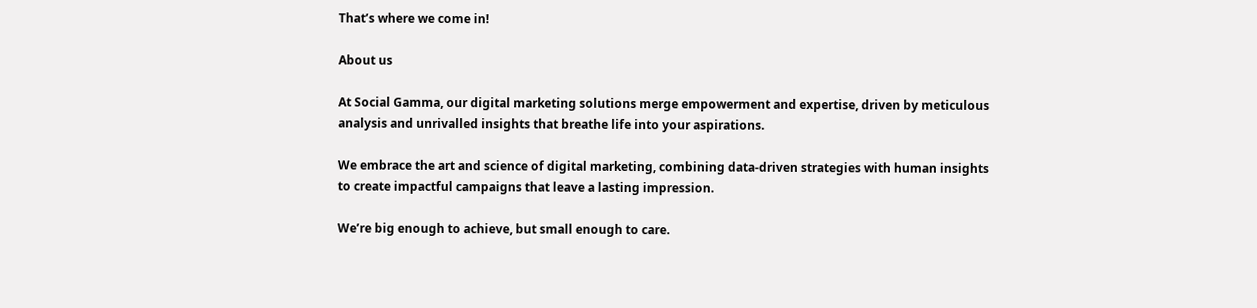That’s where we come in!

About us

At Social Gamma, our digital marketing solutions merge empowerment and expertise, driven by meticulous analysis and unrivalled insights that breathe life into your aspirations.

We embrace the art and science of digital marketing, combining data-driven strategies with human insights to create impactful campaigns that leave a lasting impression.

We’re big enough to achieve, but small enough to care.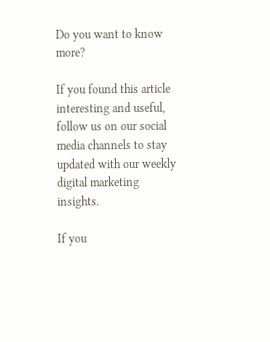Do you want to know more?

If you found this article interesting and useful, follow us on our social media channels to stay updated with our weekly digital marketing insights.

If you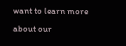want to learn more about our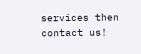services then contact us!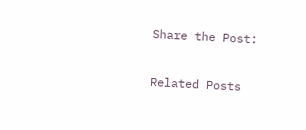Share the Post:

Related Posts